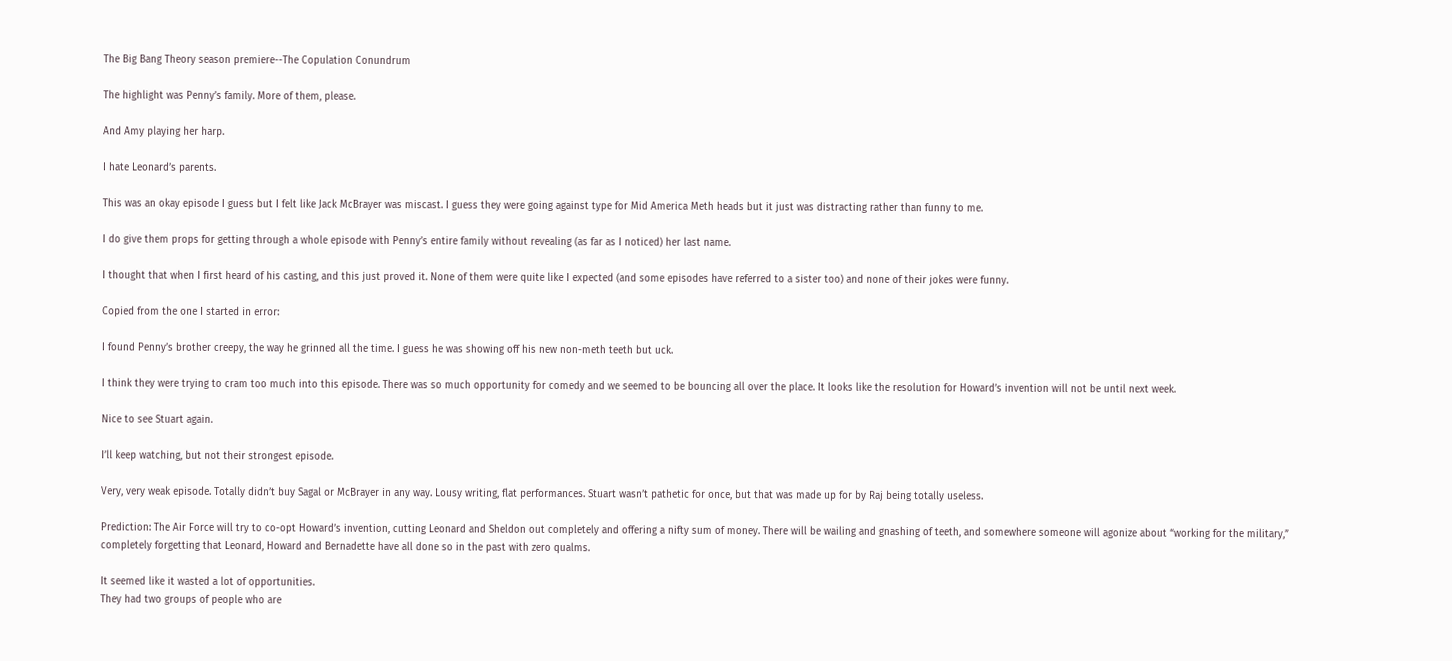The Big Bang Theory season premiere--The Copulation Conundrum

The highlight was Penny’s family. More of them, please.

And Amy playing her harp.

I hate Leonard’s parents.

This was an okay episode I guess but I felt like Jack McBrayer was miscast. I guess they were going against type for Mid America Meth heads but it just was distracting rather than funny to me.

I do give them props for getting through a whole episode with Penny’s entire family without revealing (as far as I noticed) her last name.

I thought that when I first heard of his casting, and this just proved it. None of them were quite like I expected (and some episodes have referred to a sister too) and none of their jokes were funny.

Copied from the one I started in error:

I found Penny’s brother creepy, the way he grinned all the time. I guess he was showing off his new non-meth teeth but uck.

I think they were trying to cram too much into this episode. There was so much opportunity for comedy and we seemed to be bouncing all over the place. It looks like the resolution for Howard’s invention will not be until next week.

Nice to see Stuart again.

I’ll keep watching, but not their strongest episode.

Very, very weak episode. Totally didn’t buy Sagal or McBrayer in any way. Lousy writing, flat performances. Stuart wasn’t pathetic for once, but that was made up for by Raj being totally useless.

Prediction: The Air Force will try to co-opt Howard’s invention, cutting Leonard and Sheldon out completely and offering a nifty sum of money. There will be wailing and gnashing of teeth, and somewhere someone will agonize about “working for the military,” completely forgetting that Leonard, Howard and Bernadette have all done so in the past with zero qualms.

It seemed like it wasted a lot of opportunities.
They had two groups of people who are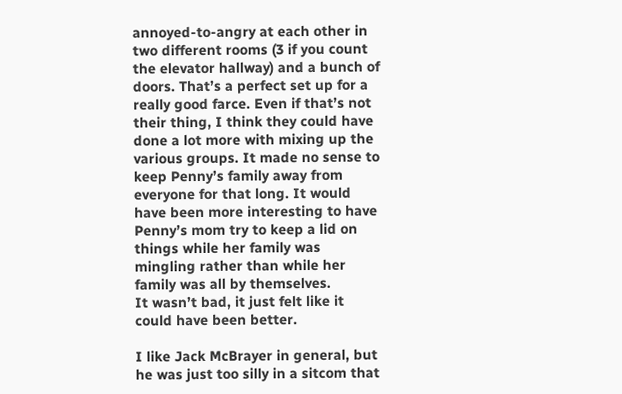annoyed-to-angry at each other in two different rooms (3 if you count the elevator hallway) and a bunch of doors. That’s a perfect set up for a really good farce. Even if that’s not their thing, I think they could have done a lot more with mixing up the various groups. It made no sense to keep Penny’s family away from everyone for that long. It would have been more interesting to have Penny’s mom try to keep a lid on things while her family was mingling rather than while her family was all by themselves.
It wasn’t bad, it just felt like it could have been better.

I like Jack McBrayer in general, but he was just too silly in a sitcom that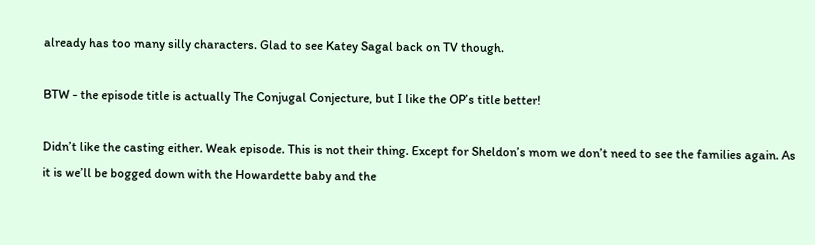already has too many silly characters. Glad to see Katey Sagal back on TV though.

BTW - the episode title is actually The Conjugal Conjecture, but I like the OP’s title better!

Didn’t like the casting either. Weak episode. This is not their thing. Except for Sheldon’s mom we don’t need to see the families again. As it is we’ll be bogged down with the Howardette baby and the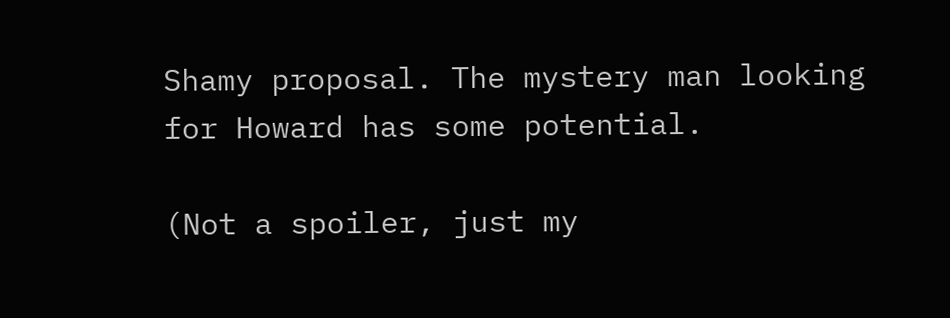Shamy proposal. The mystery man looking for Howard has some potential.

(Not a spoiler, just my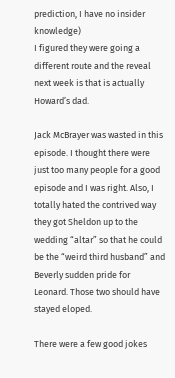prediction, I have no insider knowledge)
I figured they were going a different route and the reveal next week is that is actually Howard’s dad.

Jack McBrayer was wasted in this episode. I thought there were just too many people for a good episode and I was right. Also, I totally hated the contrived way they got Sheldon up to the wedding “altar” so that he could be the “weird third husband” and Beverly sudden pride for Leonard. Those two should have stayed eloped.

There were a few good jokes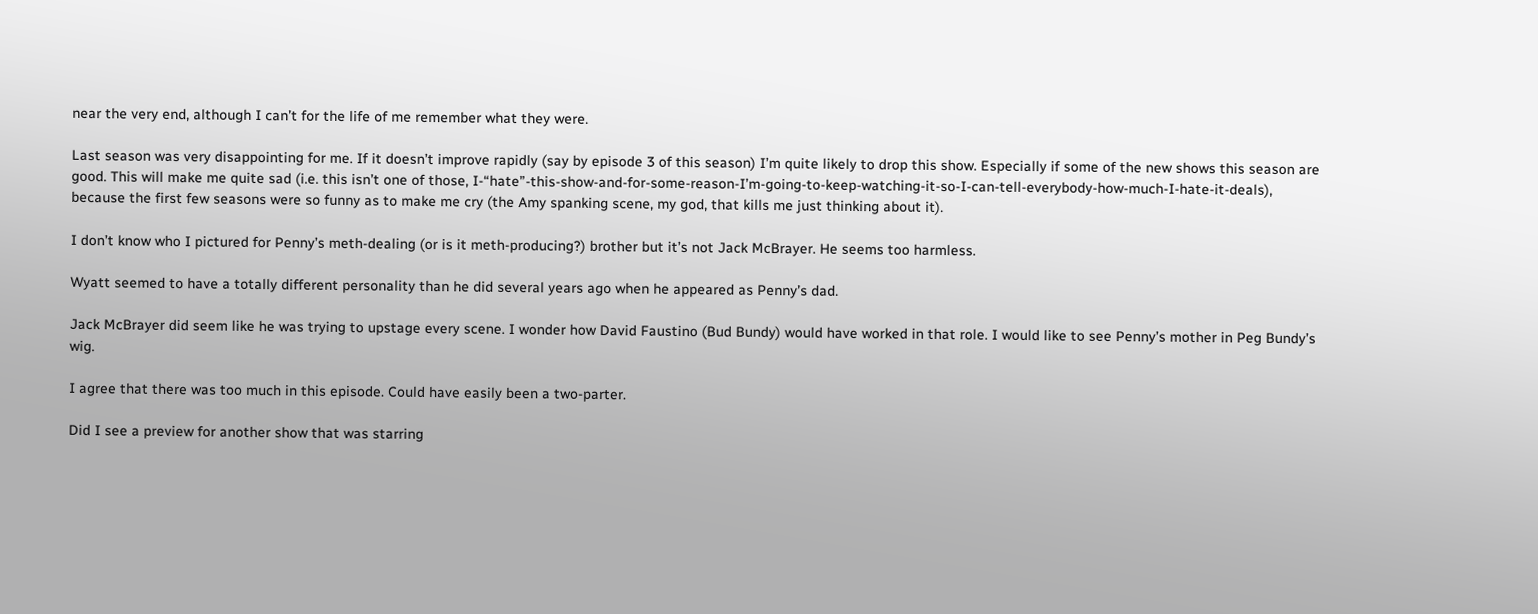near the very end, although I can’t for the life of me remember what they were.

Last season was very disappointing for me. If it doesn’t improve rapidly (say by episode 3 of this season) I’m quite likely to drop this show. Especially if some of the new shows this season are good. This will make me quite sad (i.e. this isn’t one of those, I-“hate”-this-show-and-for-some-reason-I’m-going-to-keep-watching-it-so-I-can-tell-everybody-how-much-I-hate-it-deals), because the first few seasons were so funny as to make me cry (the Amy spanking scene, my god, that kills me just thinking about it).

I don’t know who I pictured for Penny’s meth-dealing (or is it meth-producing?) brother but it’s not Jack McBrayer. He seems too harmless.

Wyatt seemed to have a totally different personality than he did several years ago when he appeared as Penny’s dad.

Jack McBrayer did seem like he was trying to upstage every scene. I wonder how David Faustino (Bud Bundy) would have worked in that role. I would like to see Penny’s mother in Peg Bundy’s wig.

I agree that there was too much in this episode. Could have easily been a two-parter.

Did I see a preview for another show that was starring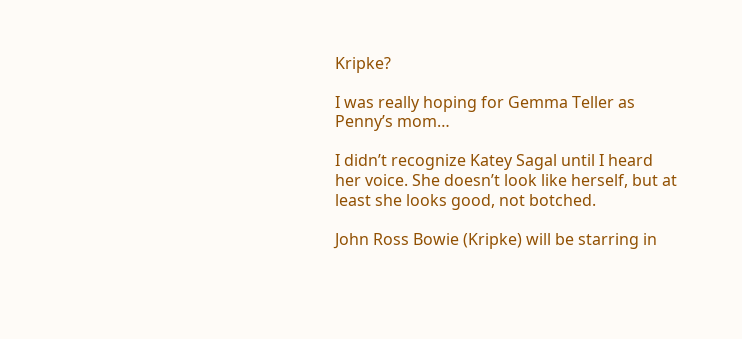Kripke?

I was really hoping for Gemma Teller as Penny’s mom…

I didn’t recognize Katey Sagal until I heard her voice. She doesn’t look like herself, but at least she looks good, not botched.

John Ross Bowie (Kripke) will be starring in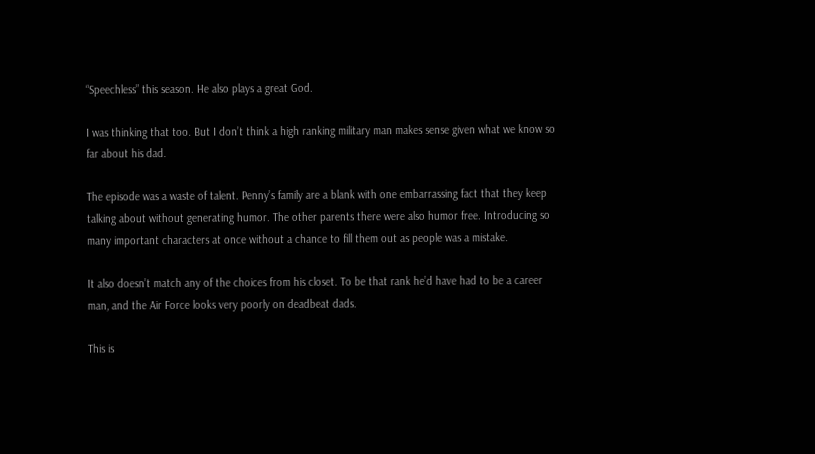“Speechless” this season. He also plays a great God.

I was thinking that too. But I don’t think a high ranking military man makes sense given what we know so far about his dad.

The episode was a waste of talent. Penny’s family are a blank with one embarrassing fact that they keep talking about without generating humor. The other parents there were also humor free. Introducing so many important characters at once without a chance to fill them out as people was a mistake.

It also doesn’t match any of the choices from his closet. To be that rank he’d have had to be a career man, and the Air Force looks very poorly on deadbeat dads.

This is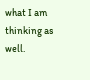what I am thinking as well.